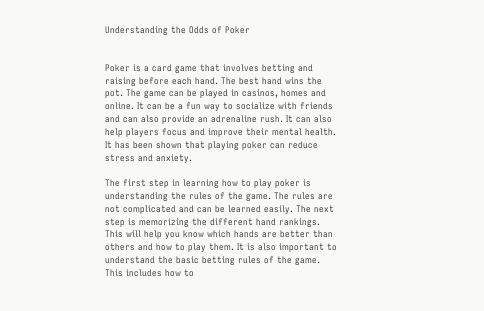Understanding the Odds of Poker


Poker is a card game that involves betting and raising before each hand. The best hand wins the pot. The game can be played in casinos, homes and online. It can be a fun way to socialize with friends and can also provide an adrenaline rush. It can also help players focus and improve their mental health. It has been shown that playing poker can reduce stress and anxiety.

The first step in learning how to play poker is understanding the rules of the game. The rules are not complicated and can be learned easily. The next step is memorizing the different hand rankings. This will help you know which hands are better than others and how to play them. It is also important to understand the basic betting rules of the game. This includes how to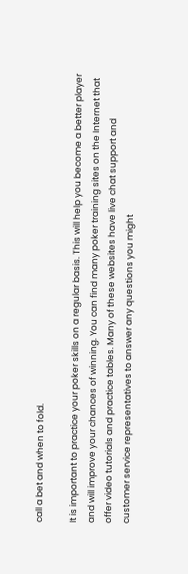call a bet and when to fold.

It is important to practice your poker skills on a regular basis. This will help you become a better player and will improve your chances of winning. You can find many poker training sites on the Internet that offer video tutorials and practice tables. Many of these websites have live chat support and customer service representatives to answer any questions you might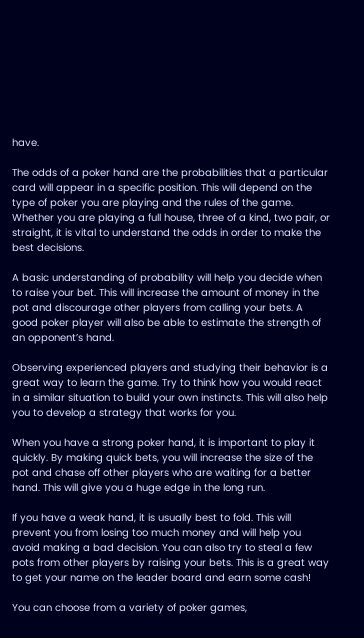have.

The odds of a poker hand are the probabilities that a particular card will appear in a specific position. This will depend on the type of poker you are playing and the rules of the game. Whether you are playing a full house, three of a kind, two pair, or straight, it is vital to understand the odds in order to make the best decisions.

A basic understanding of probability will help you decide when to raise your bet. This will increase the amount of money in the pot and discourage other players from calling your bets. A good poker player will also be able to estimate the strength of an opponent’s hand.

Observing experienced players and studying their behavior is a great way to learn the game. Try to think how you would react in a similar situation to build your own instincts. This will also help you to develop a strategy that works for you.

When you have a strong poker hand, it is important to play it quickly. By making quick bets, you will increase the size of the pot and chase off other players who are waiting for a better hand. This will give you a huge edge in the long run.

If you have a weak hand, it is usually best to fold. This will prevent you from losing too much money and will help you avoid making a bad decision. You can also try to steal a few pots from other players by raising your bets. This is a great way to get your name on the leader board and earn some cash!

You can choose from a variety of poker games,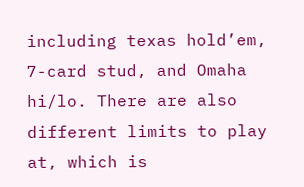including texas hold’em, 7-card stud, and Omaha hi/lo. There are also different limits to play at, which is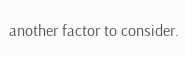another factor to consider.